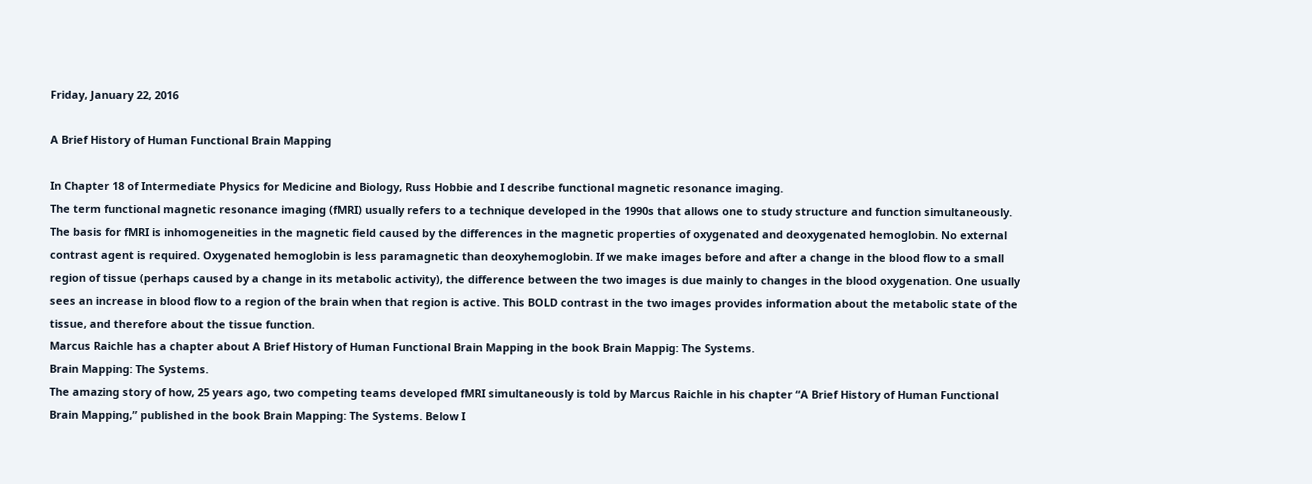Friday, January 22, 2016

A Brief History of Human Functional Brain Mapping

In Chapter 18 of Intermediate Physics for Medicine and Biology, Russ Hobbie and I describe functional magnetic resonance imaging.
The term functional magnetic resonance imaging (fMRI) usually refers to a technique developed in the 1990s that allows one to study structure and function simultaneously. The basis for fMRI is inhomogeneities in the magnetic field caused by the differences in the magnetic properties of oxygenated and deoxygenated hemoglobin. No external contrast agent is required. Oxygenated hemoglobin is less paramagnetic than deoxyhemoglobin. If we make images before and after a change in the blood flow to a small region of tissue (perhaps caused by a change in its metabolic activity), the difference between the two images is due mainly to changes in the blood oxygenation. One usually sees an increase in blood flow to a region of the brain when that region is active. This BOLD contrast in the two images provides information about the metabolic state of the tissue, and therefore about the tissue function.
Marcus Raichle has a chapter about A Brief History of Human Functional Brain Mapping in the book Brain Mappig: The Systems.
Brain Mapping: The Systems.
The amazing story of how, 25 years ago, two competing teams developed fMRI simultaneously is told by Marcus Raichle in his chapter “A Brief History of Human Functional Brain Mapping,” published in the book Brain Mapping: The Systems. Below I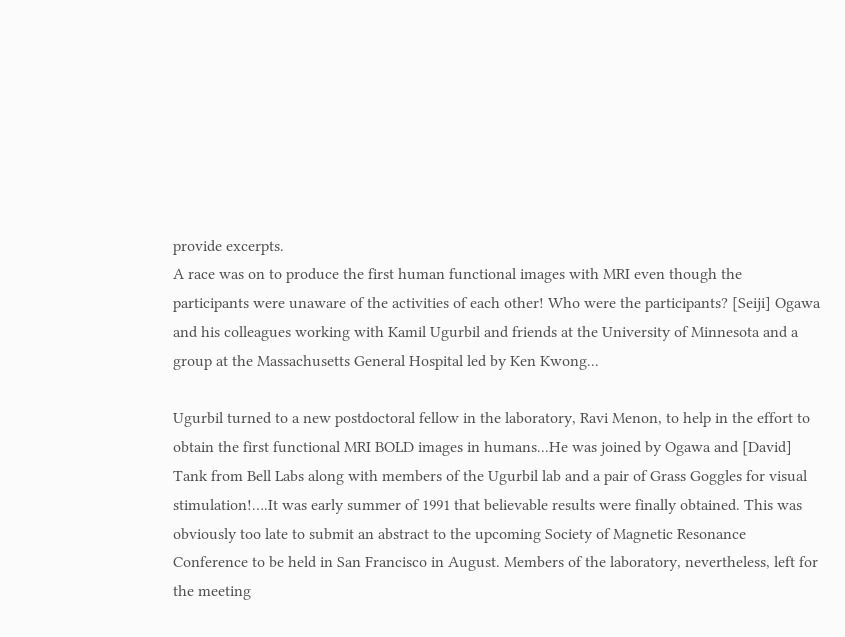provide excerpts.
A race was on to produce the first human functional images with MRI even though the participants were unaware of the activities of each other! Who were the participants? [Seiji] Ogawa and his colleagues working with Kamil Ugurbil and friends at the University of Minnesota and a group at the Massachusetts General Hospital led by Ken Kwong...

Ugurbil turned to a new postdoctoral fellow in the laboratory, Ravi Menon, to help in the effort to obtain the first functional MRI BOLD images in humans...He was joined by Ogawa and [David] Tank from Bell Labs along with members of the Ugurbil lab and a pair of Grass Goggles for visual stimulation!….It was early summer of 1991 that believable results were finally obtained. This was obviously too late to submit an abstract to the upcoming Society of Magnetic Resonance Conference to be held in San Francisco in August. Members of the laboratory, nevertheless, left for the meeting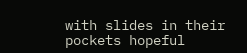with slides in their pockets hopeful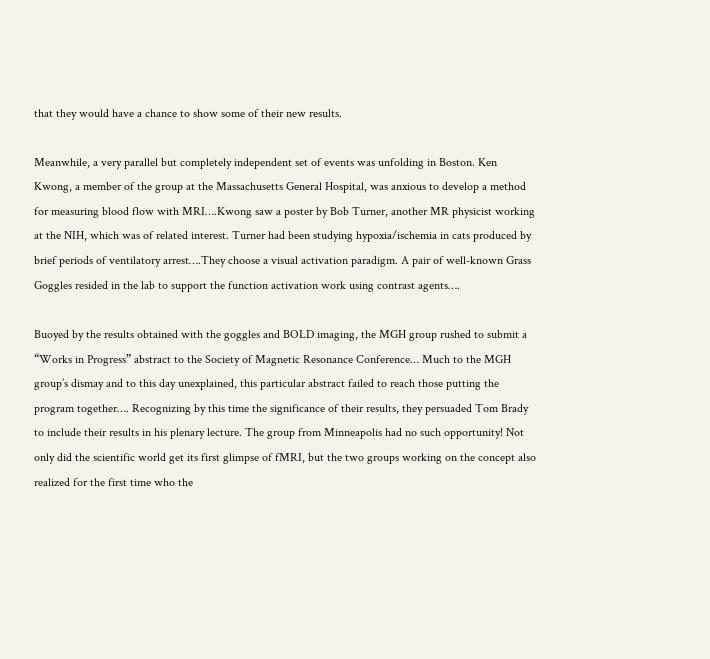that they would have a chance to show some of their new results.

Meanwhile, a very parallel but completely independent set of events was unfolding in Boston. Ken Kwong, a member of the group at the Massachusetts General Hospital, was anxious to develop a method for measuring blood flow with MRI….Kwong saw a poster by Bob Turner, another MR physicist working at the NIH, which was of related interest. Turner had been studying hypoxia/ischemia in cats produced by brief periods of ventilatory arrest….They choose a visual activation paradigm. A pair of well-known Grass Goggles resided in the lab to support the function activation work using contrast agents….

Buoyed by the results obtained with the goggles and BOLD imaging, the MGH group rushed to submit a “Works in Progress” abstract to the Society of Magnetic Resonance Conference… Much to the MGH group’s dismay and to this day unexplained, this particular abstract failed to reach those putting the program together…. Recognizing by this time the significance of their results, they persuaded Tom Brady to include their results in his plenary lecture. The group from Minneapolis had no such opportunity! Not only did the scientific world get its first glimpse of fMRI, but the two groups working on the concept also realized for the first time who the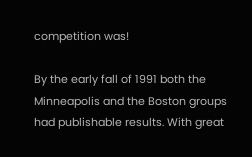competition was!

By the early fall of 1991 both the Minneapolis and the Boston groups had publishable results. With great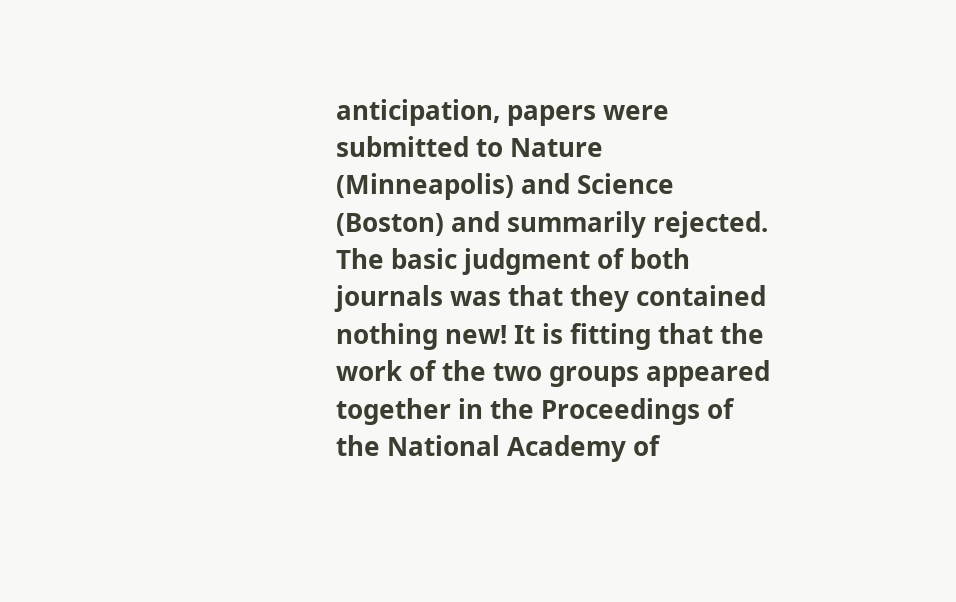anticipation, papers were submitted to Nature (Minneapolis) and Science (Boston) and summarily rejected. The basic judgment of both journals was that they contained nothing new! It is fitting that the work of the two groups appeared together in the Proceedings of the National Academy of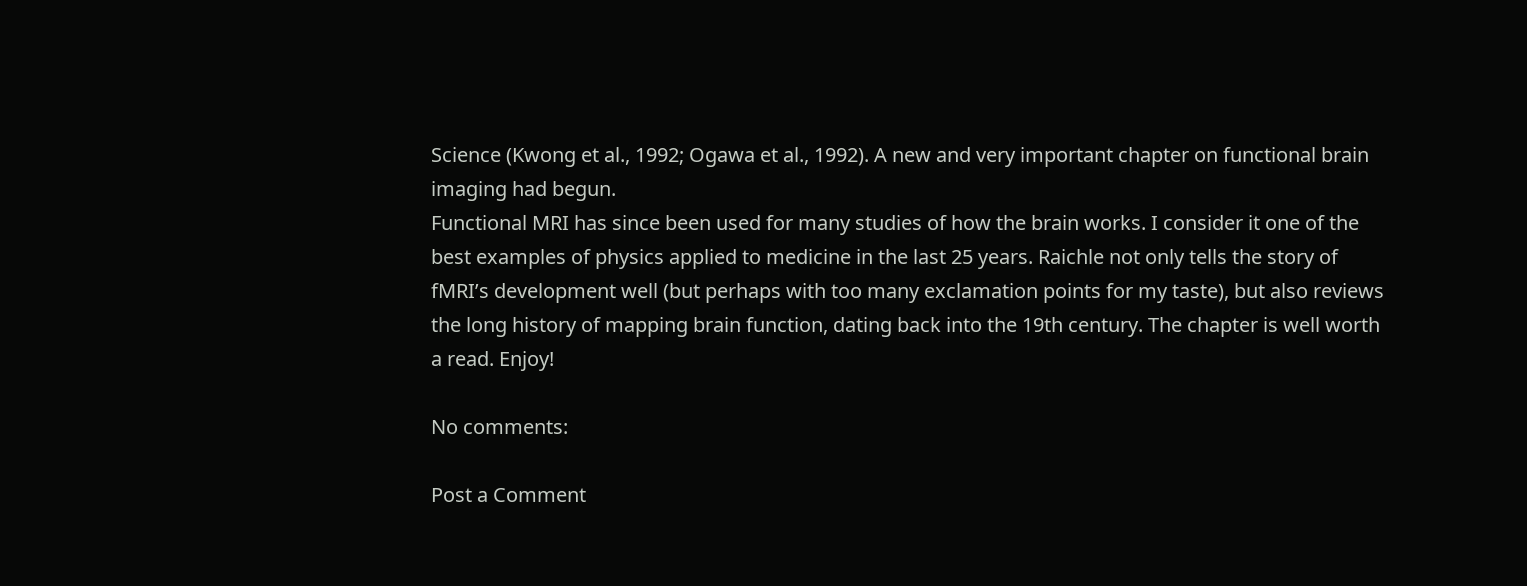Science (Kwong et al., 1992; Ogawa et al., 1992). A new and very important chapter on functional brain imaging had begun.
Functional MRI has since been used for many studies of how the brain works. I consider it one of the best examples of physics applied to medicine in the last 25 years. Raichle not only tells the story of fMRI’s development well (but perhaps with too many exclamation points for my taste), but also reviews the long history of mapping brain function, dating back into the 19th century. The chapter is well worth a read. Enjoy!

No comments:

Post a Comment